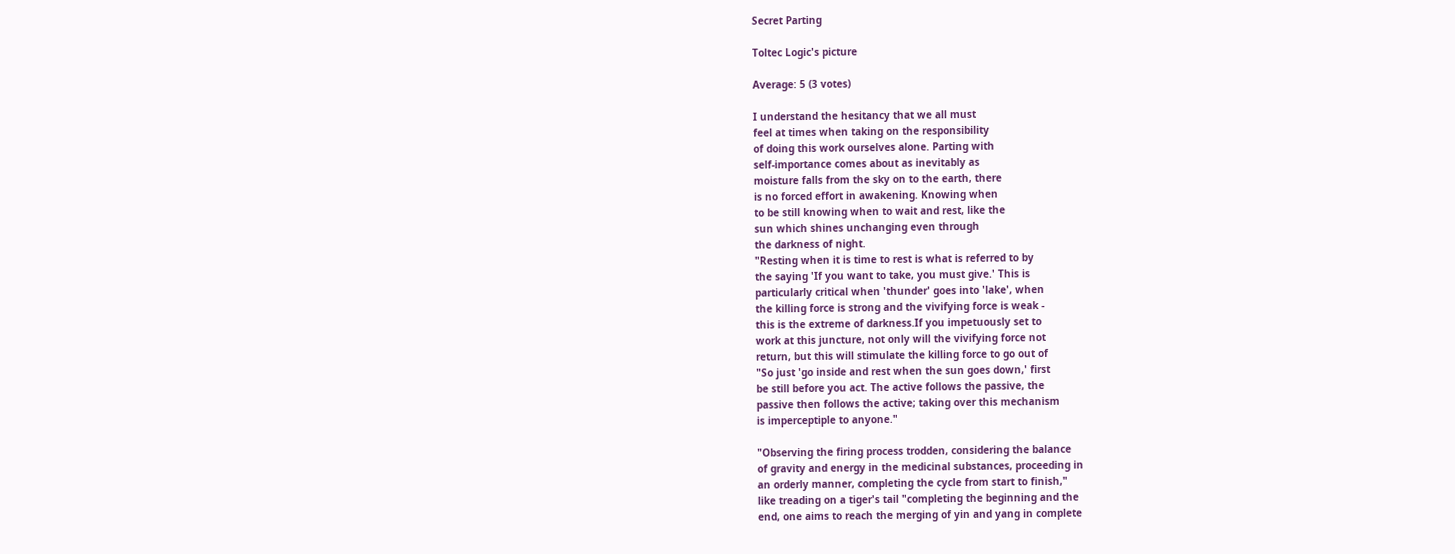Secret Parting

Toltec Logic's picture

Average: 5 (3 votes)

I understand the hesitancy that we all must
feel at times when taking on the responsibility
of doing this work ourselves alone. Parting with
self-importance comes about as inevitably as
moisture falls from the sky on to the earth, there
is no forced effort in awakening. Knowing when
to be still knowing when to wait and rest, like the
sun which shines unchanging even through
the darkness of night.
"Resting when it is time to rest is what is referred to by
the saying 'If you want to take, you must give.' This is
particularly critical when 'thunder' goes into 'lake', when
the killing force is strong and the vivifying force is weak -
this is the extreme of darkness.If you impetuously set to
work at this juncture, not only will the vivifying force not
return, but this will stimulate the killing force to go out of
"So just 'go inside and rest when the sun goes down,' first
be still before you act. The active follows the passive, the
passive then follows the active; taking over this mechanism
is imperceptiple to anyone."

"Observing the firing process trodden, considering the balance
of gravity and energy in the medicinal substances, proceeding in
an orderly manner, completing the cycle from start to finish,"
like treading on a tiger's tail "completing the beginning and the
end, one aims to reach the merging of yin and yang in complete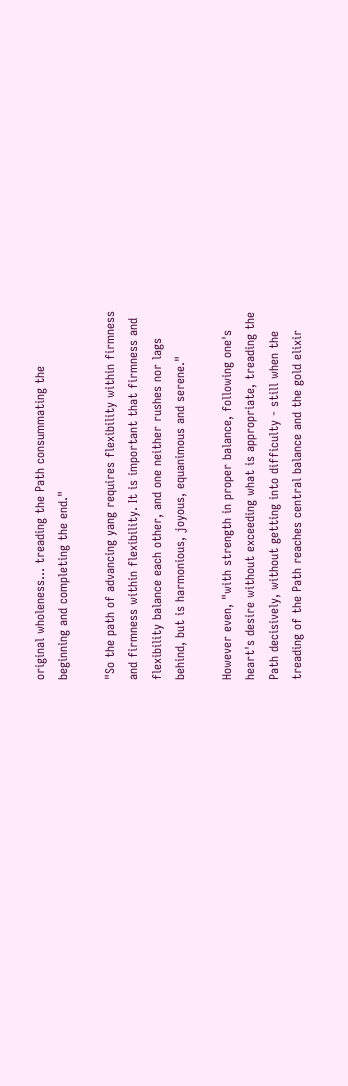original wholeness... treading the Path consummating the
beginning and completing the end."

"So the path of advancing yang requires flexibility within firmness
and firmness within flexibility. It is important that firmness and
flexibility balance each other, and one neither rushes nor lags
behind, but is harmonious, joyous, equanimous and serene."

However even, "with strength in proper balance, following one's
heart's desire without exceeding what is appropriate, treading the
Path decisively, without getting into difficulty - still when the
treading of the Path reaches central balance and the gold elixir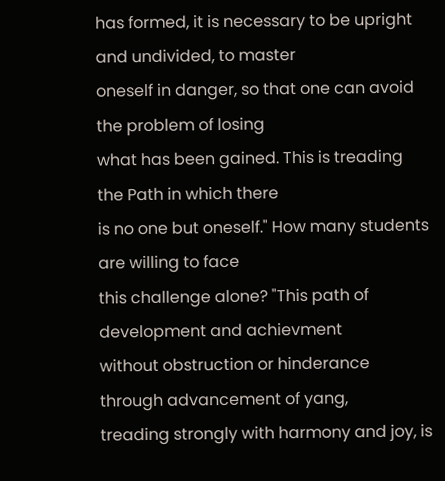has formed, it is necessary to be upright and undivided, to master
oneself in danger, so that one can avoid the problem of losing
what has been gained. This is treading the Path in which there
is no one but oneself." How many students are willing to face
this challenge alone? "This path of development and achievment
without obstruction or hinderance through advancement of yang,
treading strongly with harmony and joy, is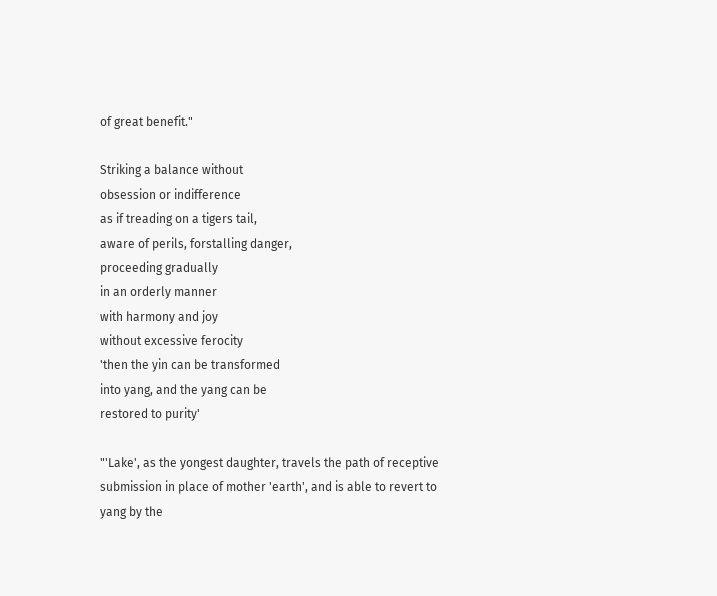of great benefit."

Striking a balance without
obsession or indifference
as if treading on a tigers tail,
aware of perils, forstalling danger,
proceeding gradually
in an orderly manner
with harmony and joy
without excessive ferocity
'then the yin can be transformed
into yang, and the yang can be
restored to purity'

"'Lake', as the yongest daughter, travels the path of receptive
submission in place of mother 'earth', and is able to revert to
yang by the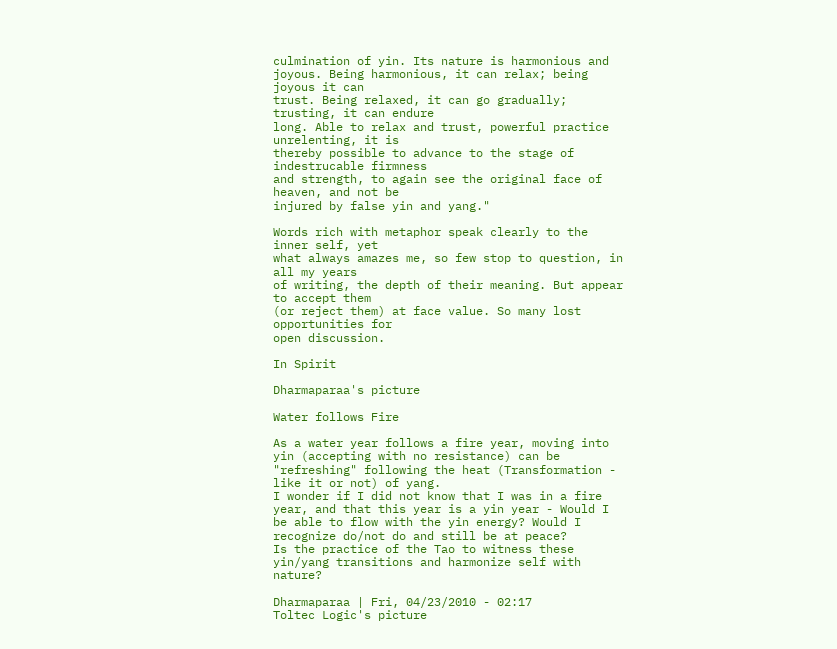culmination of yin. Its nature is harmonious and
joyous. Being harmonious, it can relax; being joyous it can
trust. Being relaxed, it can go gradually; trusting, it can endure
long. Able to relax and trust, powerful practice unrelenting, it is
thereby possible to advance to the stage of indestrucable firmness
and strength, to again see the original face of heaven, and not be
injured by false yin and yang."

Words rich with metaphor speak clearly to the inner self, yet
what always amazes me, so few stop to question, in all my years
of writing, the depth of their meaning. But appear to accept them
(or reject them) at face value. So many lost opportunities for
open discussion.

In Spirit

Dharmaparaa's picture

Water follows Fire

As a water year follows a fire year, moving into yin (accepting with no resistance) can be "refreshing" following the heat (Transformation - like it or not) of yang.
I wonder if I did not know that I was in a fire year, and that this year is a yin year - Would I be able to flow with the yin energy? Would I recognize do/not do and still be at peace?
Is the practice of the Tao to witness these yin/yang transitions and harmonize self with nature?

Dharmaparaa | Fri, 04/23/2010 - 02:17
Toltec Logic's picture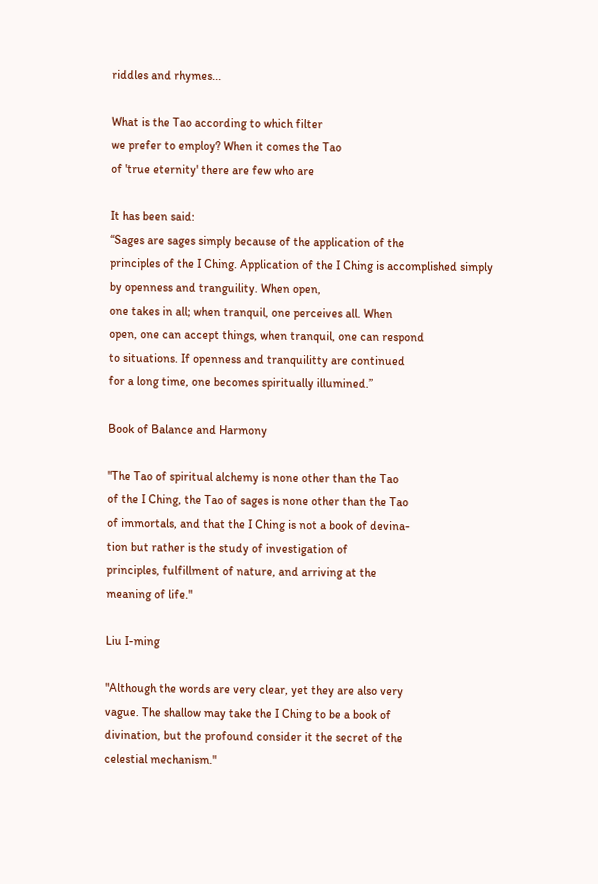riddles and rhymes...

What is the Tao according to which filter
we prefer to employ? When it comes the Tao
of 'true eternity' there are few who are

It has been said:
“Sages are sages simply because of the application of the
principles of the I Ching. Application of the I Ching is accomplished simply by openness and tranguility. When open,
one takes in all; when tranquil, one perceives all. When
open, one can accept things, when tranquil, one can respond
to situations. If openness and tranquilitty are continued
for a long time, one becomes spiritually illumined.”

Book of Balance and Harmony

"The Tao of spiritual alchemy is none other than the Tao
of the I Ching, the Tao of sages is none other than the Tao
of immortals, and that the I Ching is not a book of devina-
tion but rather is the study of investigation of
principles, fulfillment of nature, and arriving at the
meaning of life."

Liu I-ming

"Although the words are very clear, yet they are also very
vague. The shallow may take the I Ching to be a book of
divination, but the profound consider it the secret of the
celestial mechanism."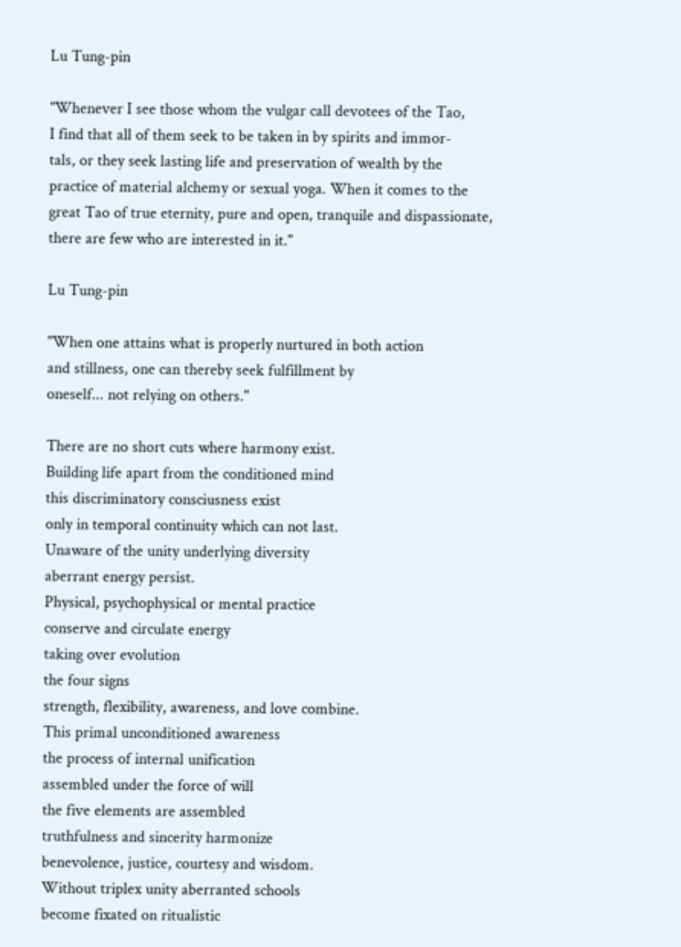Lu Tung-pin

"Whenever I see those whom the vulgar call devotees of the Tao,
I find that all of them seek to be taken in by spirits and immor-
tals, or they seek lasting life and preservation of wealth by the
practice of material alchemy or sexual yoga. When it comes to the
great Tao of true eternity, pure and open, tranquile and dispassionate,
there are few who are interested in it."

Lu Tung-pin

"When one attains what is properly nurtured in both action
and stillness, one can thereby seek fulfillment by
oneself... not relying on others."

There are no short cuts where harmony exist.
Building life apart from the conditioned mind
this discriminatory consciusness exist
only in temporal continuity which can not last.
Unaware of the unity underlying diversity
aberrant energy persist.
Physical, psychophysical or mental practice
conserve and circulate energy
taking over evolution
the four signs
strength, flexibility, awareness, and love combine.
This primal unconditioned awareness
the process of internal unification
assembled under the force of will
the five elements are assembled
truthfulness and sincerity harmonize
benevolence, justice, courtesy and wisdom.
Without triplex unity aberranted schools
become fixated on ritualistic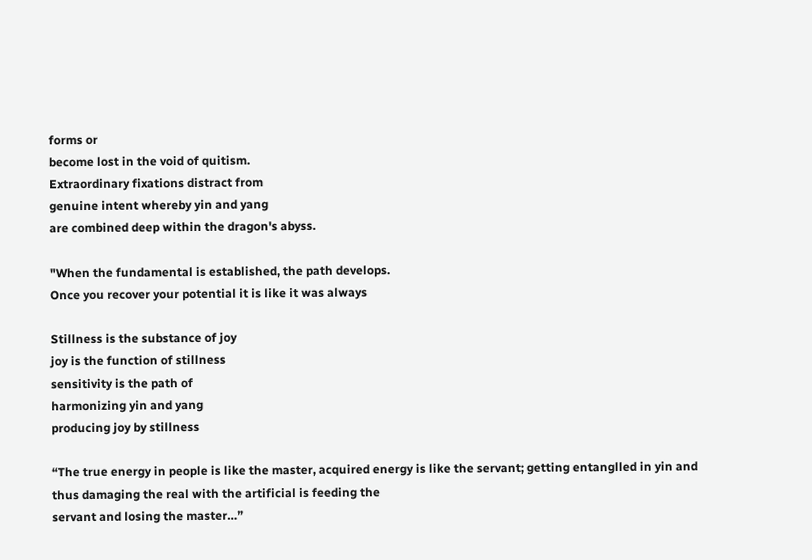forms or
become lost in the void of quitism.
Extraordinary fixations distract from
genuine intent whereby yin and yang
are combined deep within the dragon's abyss.

"When the fundamental is established, the path develops.
Once you recover your potential it is like it was always

Stillness is the substance of joy
joy is the function of stillness
sensitivity is the path of
harmonizing yin and yang
producing joy by stillness

“The true energy in people is like the master, acquired energy is like the servant; getting entanglled in yin and
thus damaging the real with the artificial is feeding the
servant and losing the master…”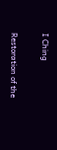I Ching

Restoration of the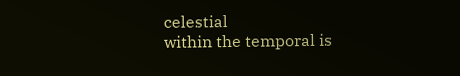celestial
within the temporal is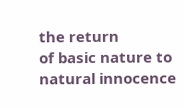the return
of basic nature to natural innocence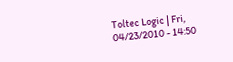Toltec Logic | Fri, 04/23/2010 - 14:50